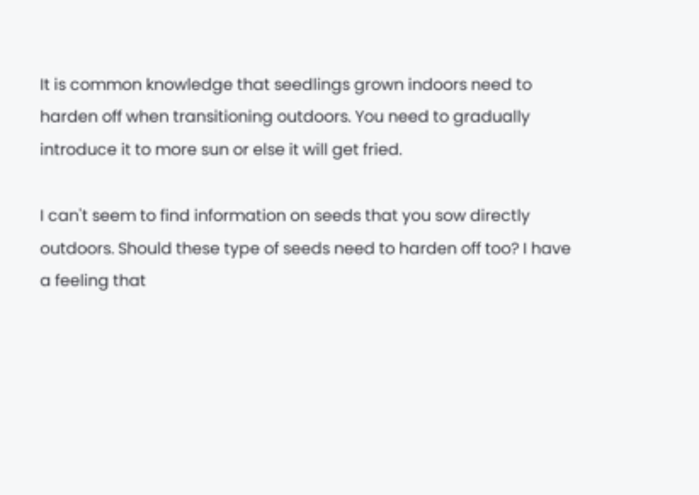It is common knowledge that seedlings grown indoors need to harden off when transitioning outdoors. You need to gradually introduce it to more sun or else it will get fried.

I can't seem to find information on seeds that you sow directly outdoors. Should these type of seeds need to harden off too? I have a feeling that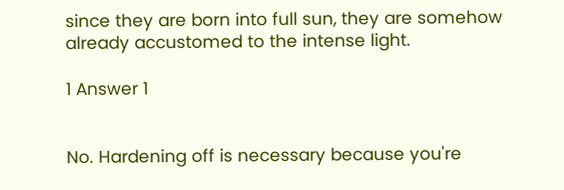since they are born into full sun, they are somehow already accustomed to the intense light.

1 Answer 1


No. Hardening off is necessary because you're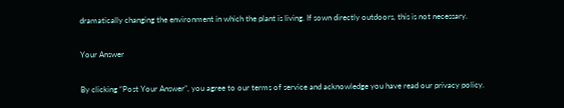dramatically changing the environment in which the plant is living. If sown directly outdoors, this is not necessary.

Your Answer

By clicking “Post Your Answer”, you agree to our terms of service and acknowledge you have read our privacy policy.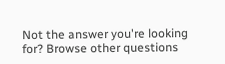Not the answer you're looking for? Browse other questions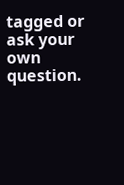tagged or ask your own question.